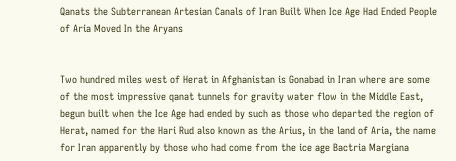Qanats the Subterranean Artesian Canals of Iran Built When Ice Age Had Ended People of Aria Moved In the Aryans


Two hundred miles west of Herat in Afghanistan is Gonabad in Iran where are some of the most impressive qanat tunnels for gravity water flow in the Middle East, begun built when the Ice Age had ended by such as those who departed the region of Herat, named for the Hari Rud also known as the Arius, in the land of Aria, the name for Iran apparently by those who had come from the ice age Bactria Margiana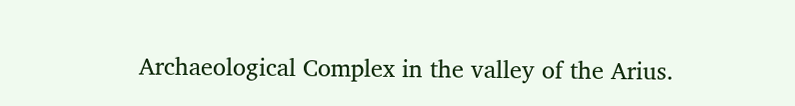Archaeological Complex in the valley of the Arius.